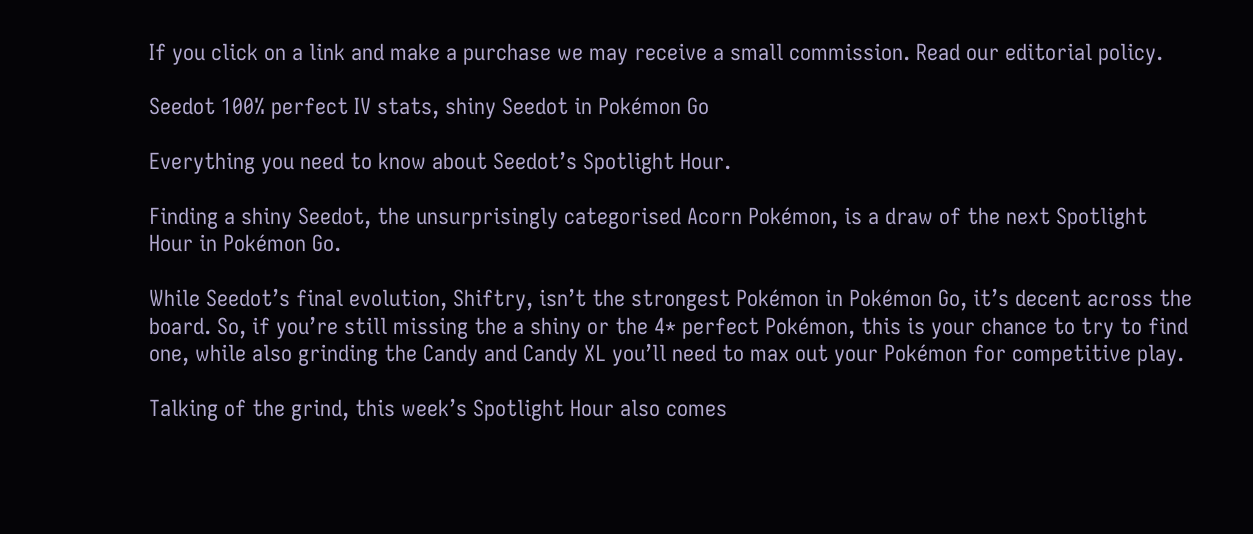If you click on a link and make a purchase we may receive a small commission. Read our editorial policy.

Seedot 100% perfect IV stats, shiny Seedot in Pokémon Go

Everything you need to know about Seedot’s Spotlight Hour.

Finding a shiny Seedot, the unsurprisingly categorised Acorn Pokémon, is a draw of the next Spotlight Hour in Pokémon Go.

While Seedot’s final evolution, Shiftry, isn’t the strongest Pokémon in Pokémon Go, it’s decent across the board. So, if you’re still missing the a shiny or the 4* perfect Pokémon, this is your chance to try to find one, while also grinding the Candy and Candy XL you’ll need to max out your Pokémon for competitive play.

Talking of the grind, this week’s Spotlight Hour also comes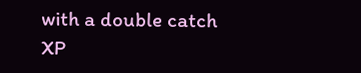with a double catch XP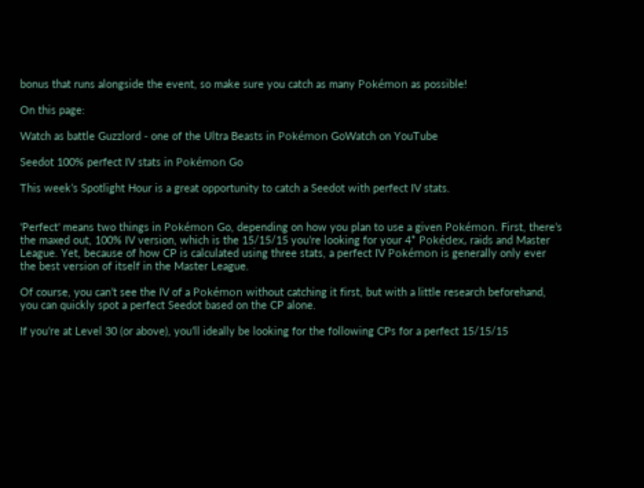bonus that runs alongside the event, so make sure you catch as many Pokémon as possible!

On this page:

Watch as battle Guzzlord - one of the Ultra Beasts in Pokémon GoWatch on YouTube

Seedot 100% perfect IV stats in Pokémon Go

This week’s Spotlight Hour is a great opportunity to catch a Seedot with perfect IV stats.


'Perfect' means two things in Pokémon Go, depending on how you plan to use a given Pokémon. First, there’s the maxed out, 100% IV version, which is the 15/15/15 you’re looking for your 4* Pokédex, raids and Master League. Yet, because of how CP is calculated using three stats, a perfect IV Pokémon is generally only ever the best version of itself in the Master League.

Of course, you can’t see the IV of a Pokémon without catching it first, but with a little research beforehand, you can quickly spot a perfect Seedot based on the CP alone.

If you’re at Level 30 (or above), you’ll ideally be looking for the following CPs for a perfect 15/15/15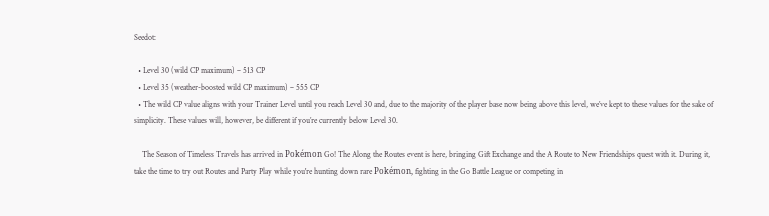Seedot:

  • Level 30 (wild CP maximum) – 513 CP
  • Level 35 (weather-boosted wild CP maximum) – 555 CP
  • The wild CP value aligns with your Trainer Level until you reach Level 30 and, due to the majority of the player base now being above this level, we’ve kept to these values for the sake of simplicity. These values will, however, be different if you’re currently below Level 30.

    The Season of Timeless Travels has arrived in Pokémon Go! The Along the Routes event is here, bringing Gift Exchange and the A Route to New Friendships quest with it. During it, take the time to try out Routes and Party Play while you're hunting down rare Pokémon, fighting in the Go Battle League or competing in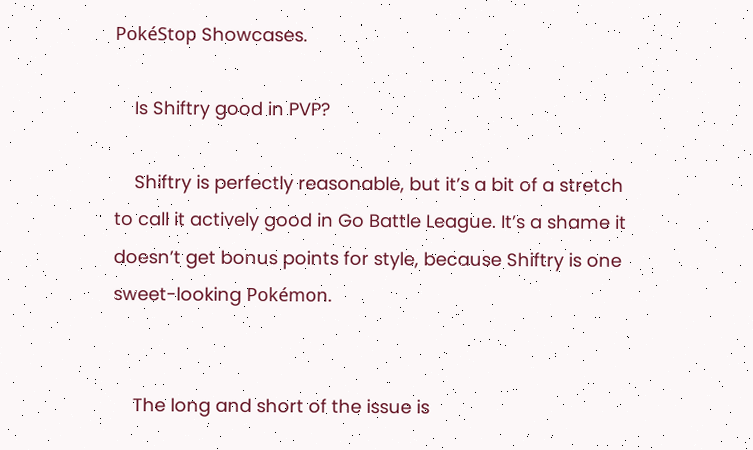PokéStop Showcases.

    Is Shiftry good in PVP?

    Shiftry is perfectly reasonable, but it’s a bit of a stretch to call it actively good in Go Battle League. It’s a shame it doesn’t get bonus points for style, because Shiftry is one sweet-looking Pokémon.


    The long and short of the issue is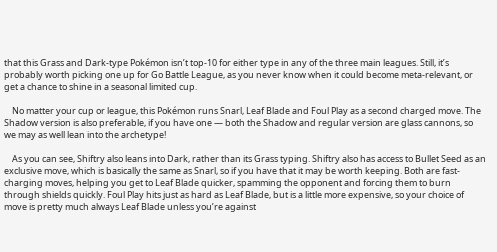that this Grass and Dark-type Pokémon isn’t top-10 for either type in any of the three main leagues. Still, it’s probably worth picking one up for Go Battle League, as you never know when it could become meta-relevant, or get a chance to shine in a seasonal limited cup.

    No matter your cup or league, this Pokémon runs Snarl, Leaf Blade and Foul Play as a second charged move. The Shadow version is also preferable, if you have one — both the Shadow and regular version are glass cannons, so we may as well lean into the archetype!

    As you can see, Shiftry also leans into Dark, rather than its Grass typing. Shiftry also has access to Bullet Seed as an exclusive move, which is basically the same as Snarl, so if you have that it may be worth keeping. Both are fast-charging moves, helping you get to Leaf Blade quicker, spamming the opponent and forcing them to burn through shields quickly. Foul Play hits just as hard as Leaf Blade, but is a little more expensive, so your choice of move is pretty much always Leaf Blade unless you’re against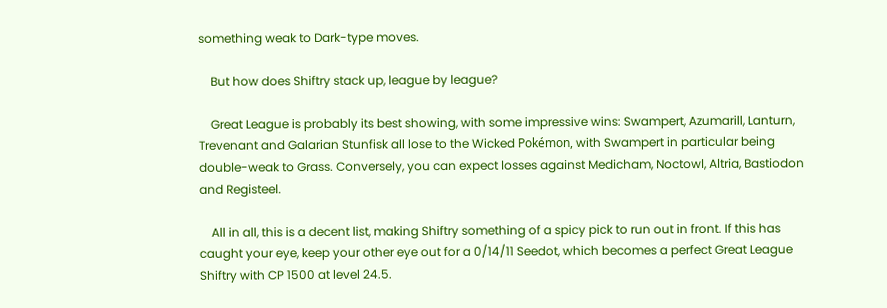something weak to Dark-type moves.

    But how does Shiftry stack up, league by league?

    Great League is probably its best showing, with some impressive wins: Swampert, Azumarill, Lanturn, Trevenant and Galarian Stunfisk all lose to the Wicked Pokémon, with Swampert in particular being double-weak to Grass. Conversely, you can expect losses against Medicham, Noctowl, Altria, Bastiodon and Registeel.

    All in all, this is a decent list, making Shiftry something of a spicy pick to run out in front. If this has caught your eye, keep your other eye out for a 0/14/11 Seedot, which becomes a perfect Great League Shiftry with CP 1500 at level 24.5.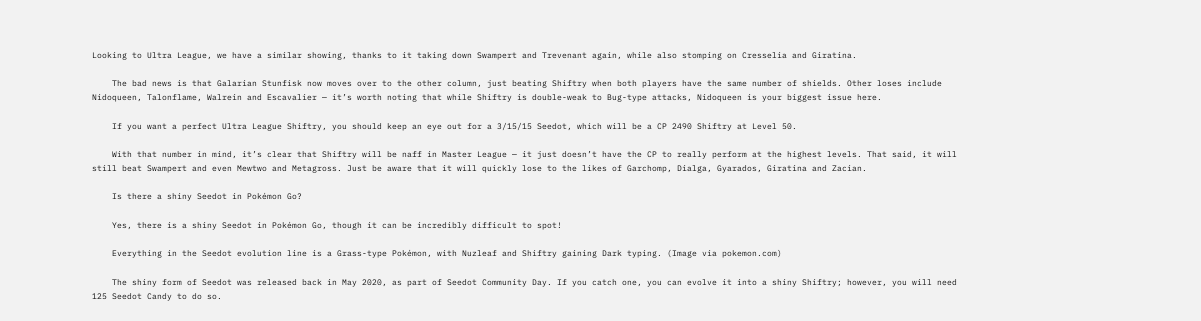Looking to Ultra League, we have a similar showing, thanks to it taking down Swampert and Trevenant again, while also stomping on Cresselia and Giratina.

    The bad news is that Galarian Stunfisk now moves over to the other column, just beating Shiftry when both players have the same number of shields. Other loses include Nidoqueen, Talonflame, Walrein and Escavalier — it’s worth noting that while Shiftry is double-weak to Bug-type attacks, Nidoqueen is your biggest issue here.

    If you want a perfect Ultra League Shiftry, you should keep an eye out for a 3/15/15 Seedot, which will be a CP 2490 Shiftry at Level 50.

    With that number in mind, it’s clear that Shiftry will be naff in Master League — it just doesn’t have the CP to really perform at the highest levels. That said, it will still beat Swampert and even Mewtwo and Metagross. Just be aware that it will quickly lose to the likes of Garchomp, Dialga, Gyarados, Giratina and Zacian.

    Is there a shiny Seedot in Pokémon Go?

    Yes, there is a shiny Seedot in Pokémon Go, though it can be incredibly difficult to spot!

    Everything in the Seedot evolution line is a Grass-type Pokémon, with Nuzleaf and Shiftry gaining Dark typing. (Image via pokemon.com)

    The shiny form of Seedot was released back in May 2020, as part of Seedot Community Day. If you catch one, you can evolve it into a shiny Shiftry; however, you will need 125 Seedot Candy to do so.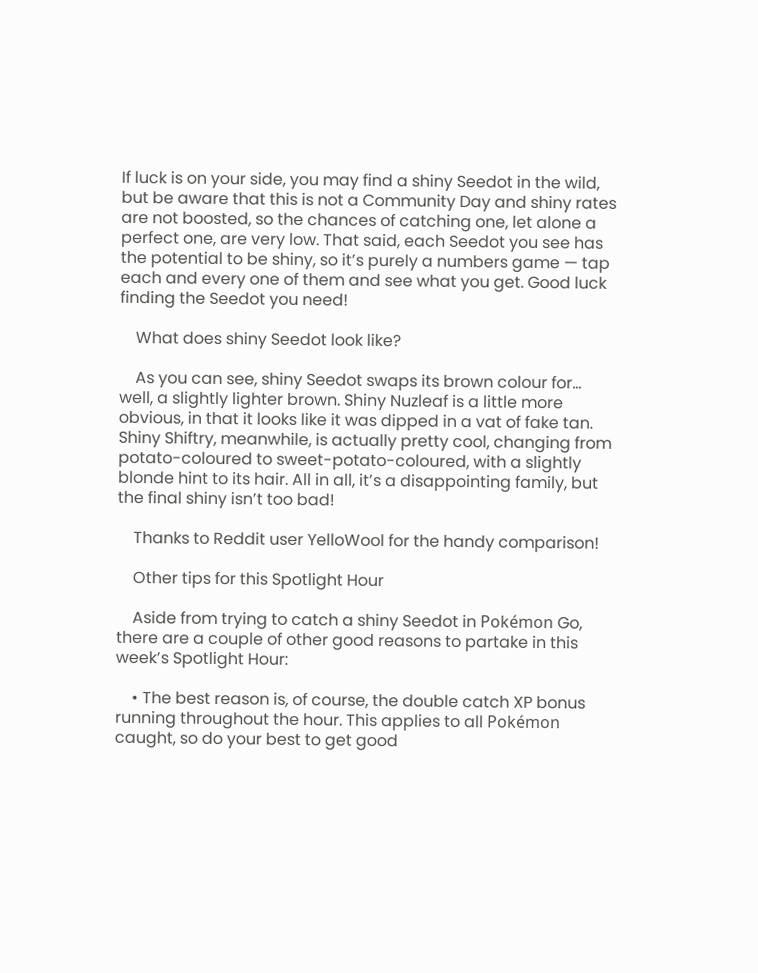If luck is on your side, you may find a shiny Seedot in the wild, but be aware that this is not a Community Day and shiny rates are not boosted, so the chances of catching one, let alone a perfect one, are very low. That said, each Seedot you see has the potential to be shiny, so it’s purely a numbers game — tap each and every one of them and see what you get. Good luck finding the Seedot you need!

    What does shiny Seedot look like?

    As you can see, shiny Seedot swaps its brown colour for... well, a slightly lighter brown. Shiny Nuzleaf is a little more obvious, in that it looks like it was dipped in a vat of fake tan. Shiny Shiftry, meanwhile, is actually pretty cool, changing from potato-coloured to sweet-potato-coloured, with a slightly blonde hint to its hair. All in all, it’s a disappointing family, but the final shiny isn’t too bad!

    Thanks to Reddit user YelloWool for the handy comparison!

    Other tips for this Spotlight Hour

    Aside from trying to catch a shiny Seedot in Pokémon Go, there are a couple of other good reasons to partake in this week’s Spotlight Hour:

    • The best reason is, of course, the double catch XP bonus running throughout the hour. This applies to all Pokémon caught, so do your best to get good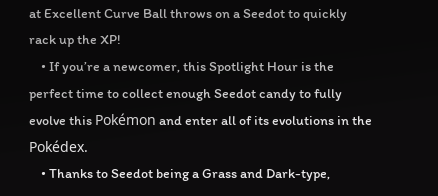at Excellent Curve Ball throws on a Seedot to quickly rack up the XP!
    • If you’re a newcomer, this Spotlight Hour is the perfect time to collect enough Seedot candy to fully evolve this Pokémon and enter all of its evolutions in the Pokédex.
    • Thanks to Seedot being a Grass and Dark-type,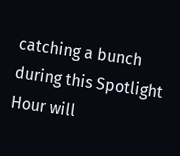catching a bunch during this Spotlight Hour will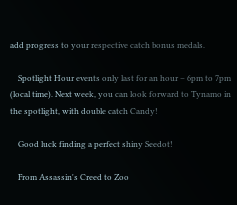add progress to your respective catch bonus medals.

    Spotlight Hour events only last for an hour – 6pm to 7pm (local time). Next week, you can look forward to Tynamo in the spotlight, with double catch Candy!

    Good luck finding a perfect shiny Seedot!

    From Assassin's Creed to Zoo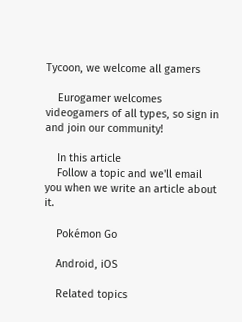Tycoon, we welcome all gamers

    Eurogamer welcomes videogamers of all types, so sign in and join our community!

    In this article
    Follow a topic and we'll email you when we write an article about it.

    Pokémon Go

    Android, iOS

    Related topics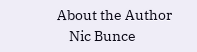About the Author
    Nic Bunce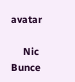avatar

    Nic Bunce